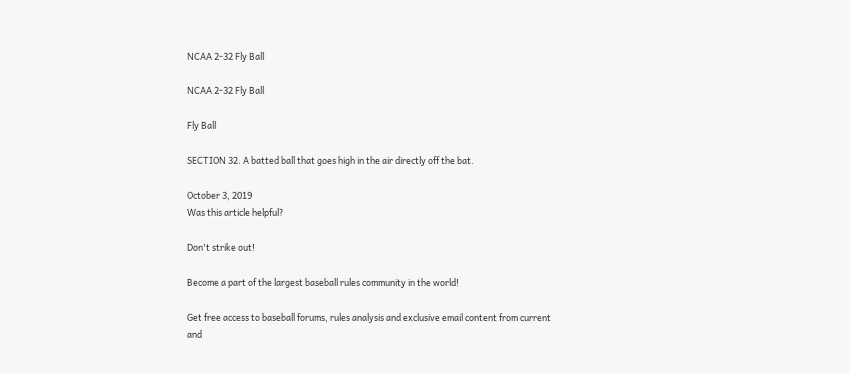NCAA 2-32 Fly Ball

NCAA 2-32 Fly Ball

Fly Ball

SECTION 32. A batted ball that goes high in the air directly off the bat.

October 3, 2019
Was this article helpful?

Don't strike out!

Become a part of the largest baseball rules community in the world!

Get free access to baseball forums, rules analysis and exclusive email content from current and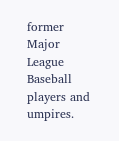former Major League Baseball players and umpires.